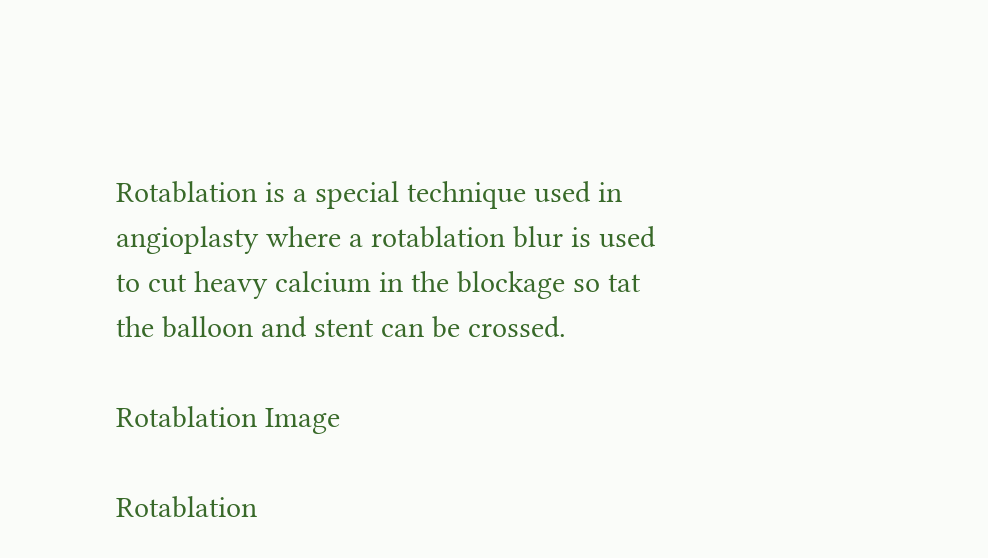Rotablation is a special technique used in angioplasty where a rotablation blur is used to cut heavy calcium in the blockage so tat the balloon and stent can be crossed.

Rotablation Image

Rotablation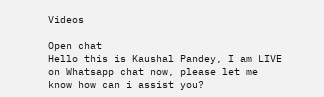Videos

Open chat
Hello this is Kaushal Pandey, I am LIVE on Whatsapp chat now, please let me know how can i assist you?